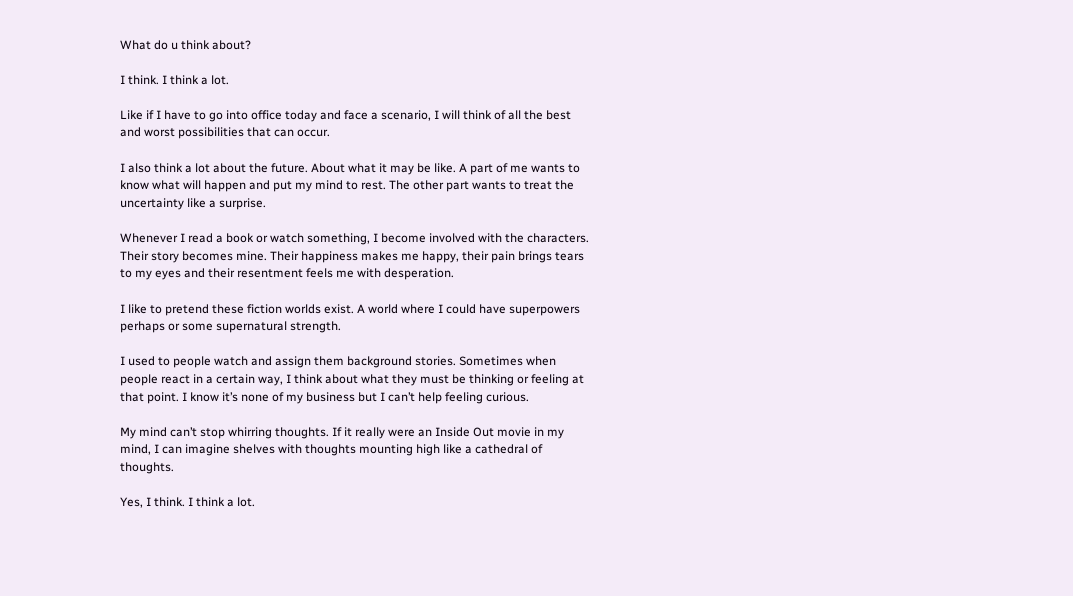What do u think about?

I think. I think a lot.

Like if I have to go into office today and face a scenario, I will think of all the best and worst possibilities that can occur.

I also think a lot about the future. About what it may be like. A part of me wants to know what will happen and put my mind to rest. The other part wants to treat the uncertainty like a surprise.

Whenever I read a book or watch something, I become involved with the characters. Their story becomes mine. Their happiness makes me happy, their pain brings tears to my eyes and their resentment feels me with desperation.

I like to pretend these fiction worlds exist. A world where I could have superpowers perhaps or some supernatural strength.

I used to people watch and assign them background stories. Sometimes when people react in a certain way, I think about what they must be thinking or feeling at that point. I know it’s none of my business but I can’t help feeling curious.

My mind can’t stop whirring thoughts. If it really were an Inside Out movie in my mind, I can imagine shelves with thoughts mounting high like a cathedral of thoughts.

Yes, I think. I think a lot.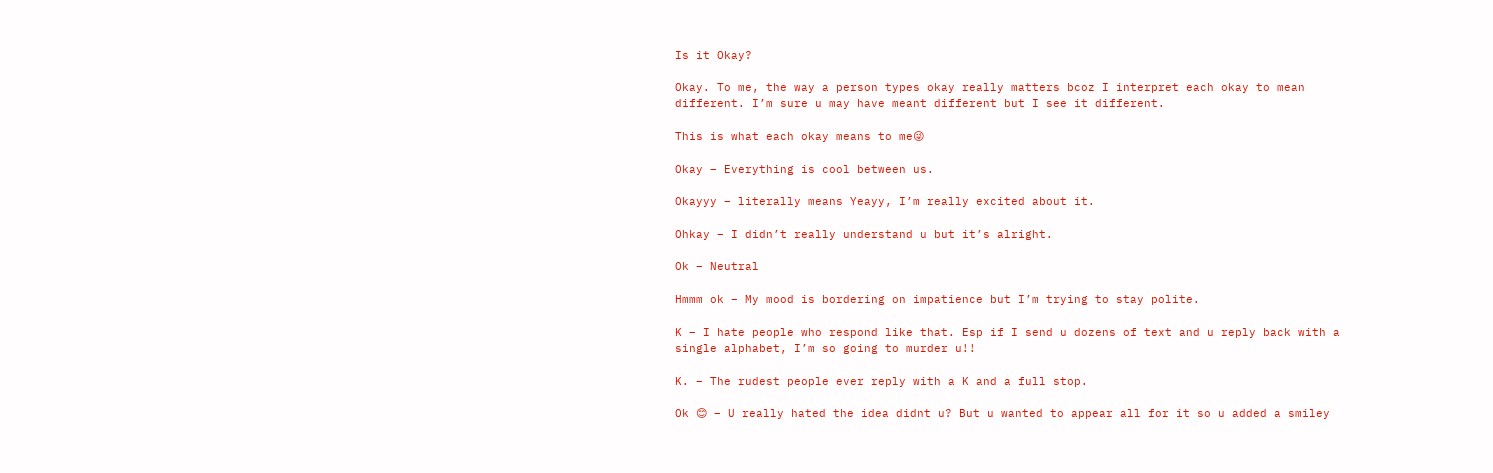Is it Okay?

Okay. To me, the way a person types okay really matters bcoz I interpret each okay to mean different. I’m sure u may have meant different but I see it different.

This is what each okay means to me😜

Okay – Everything is cool between us.

Okayyy – literally means Yeayy, I’m really excited about it.

Ohkay – I didn’t really understand u but it’s alright.

Ok – Neutral

Hmmm ok – My mood is bordering on impatience but I’m trying to stay polite.

K – I hate people who respond like that. Esp if I send u dozens of text and u reply back with a single alphabet, I’m so going to murder u!!

K. – The rudest people ever reply with a K and a full stop.

Ok 😊 – U really hated the idea didnt u? But u wanted to appear all for it so u added a smiley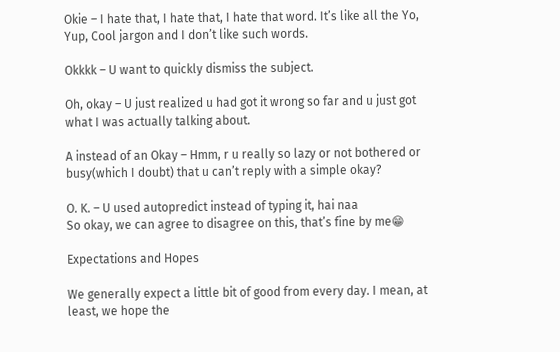Okie – I hate that, I hate that, I hate that word. It’s like all the Yo, Yup, Cool jargon and I don’t like such words.

Okkkk – U want to quickly dismiss the subject.

Oh, okay – U just realized u had got it wrong so far and u just got what I was actually talking about.

A instead of an Okay – Hmm, r u really so lazy or not bothered or busy(which I doubt) that u can’t reply with a simple okay?

O. K. – U used autopredict instead of typing it, hai naa
So okay, we can agree to disagree on this, that’s fine by me😁

Expectations and Hopes

We generally expect a little bit of good from every day. I mean, at least, we hope the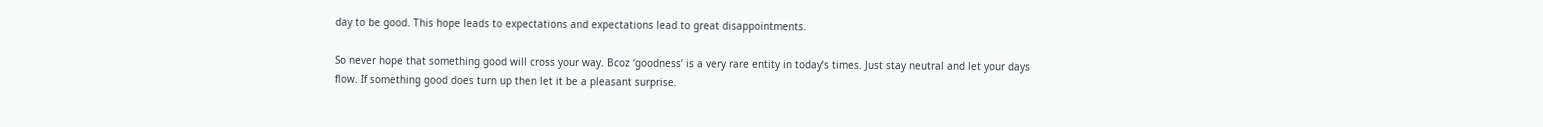day to be good. This hope leads to expectations and expectations lead to great disappointments.

So never hope that something good will cross your way. Bcoz ‘goodness’ is a very rare entity in today’s times. Just stay neutral and let your days flow. If something good does turn up then let it be a pleasant surprise.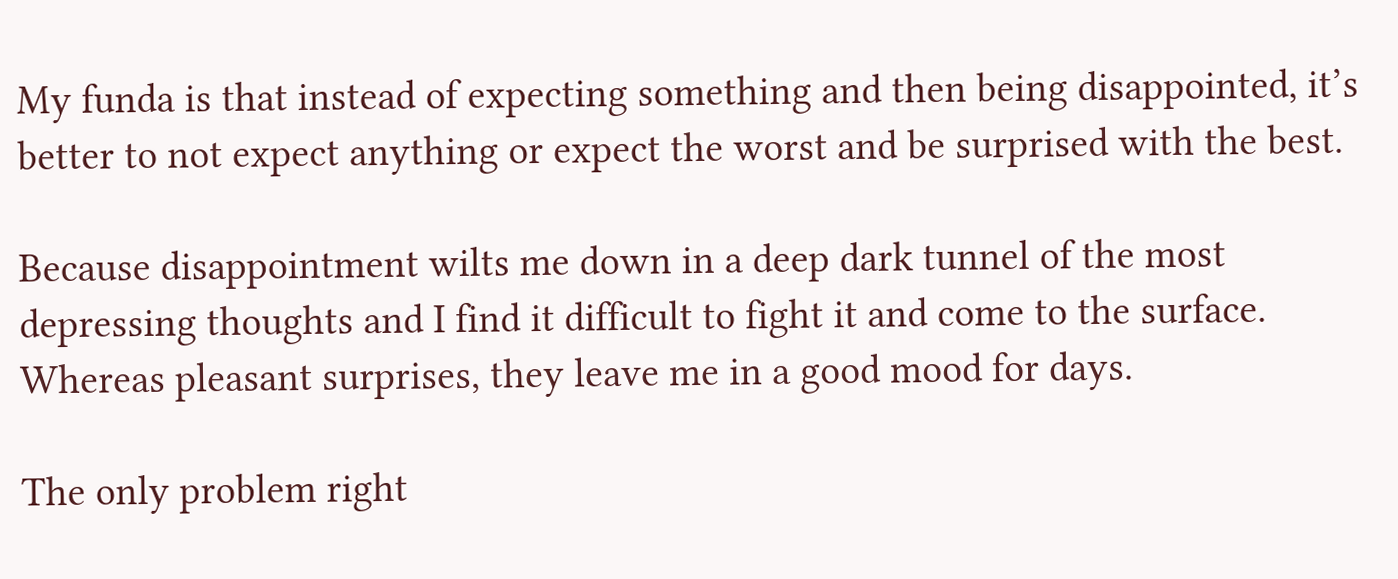My funda is that instead of expecting something and then being disappointed, it’s better to not expect anything or expect the worst and be surprised with the best.

Because disappointment wilts me down in a deep dark tunnel of the most depressing thoughts and I find it difficult to fight it and come to the surface. Whereas pleasant surprises, they leave me in a good mood for days.

The only problem right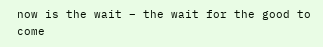now is the wait – the wait for the good to come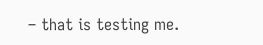– that is testing me.